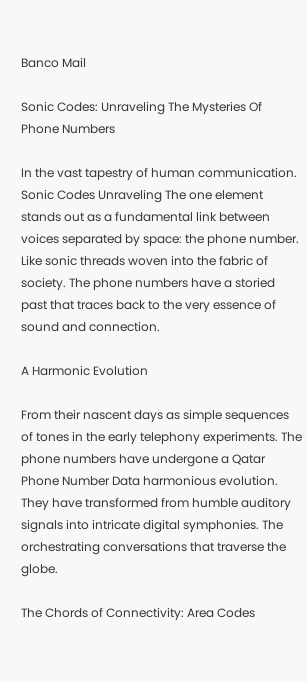Banco Mail

Sonic Codes: Unraveling The Mysteries Of Phone Numbers

In the vast tapestry of human communication. Sonic Codes Unraveling The one element stands out as a fundamental link between voices separated by space: the phone number. Like sonic threads woven into the fabric of society. The phone numbers have a storied past that traces back to the very essence of sound and connection.

A Harmonic Evolution

From their nascent days as simple sequences of tones in the early telephony experiments. The phone numbers have undergone a Qatar Phone Number Data harmonious evolution. They have transformed from humble auditory signals into intricate digital symphonies. The orchestrating conversations that traverse the globe.

The Chords of Connectivity: Area Codes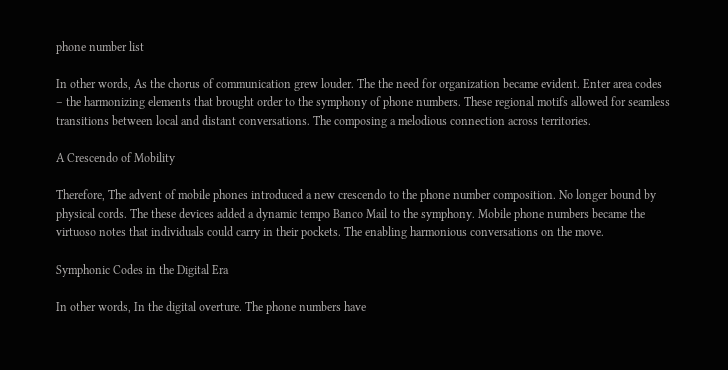phone number list

In other words, As the chorus of communication grew louder. The the need for organization became evident. Enter area codes – the harmonizing elements that brought order to the symphony of phone numbers. These regional motifs allowed for seamless transitions between local and distant conversations. The composing a melodious connection across territories.

A Crescendo of Mobility

Therefore, The advent of mobile phones introduced a new crescendo to the phone number composition. No longer bound by physical cords. The these devices added a dynamic tempo Banco Mail to the symphony. Mobile phone numbers became the virtuoso notes that individuals could carry in their pockets. The enabling harmonious conversations on the move.

Symphonic Codes in the Digital Era

In other words, In the digital overture. The phone numbers have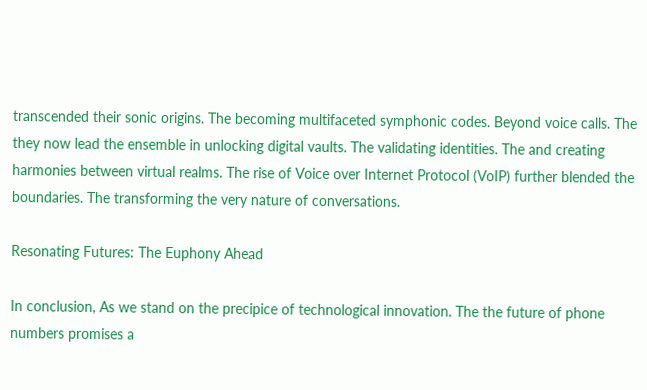transcended their sonic origins. The becoming multifaceted symphonic codes. Beyond voice calls. The they now lead the ensemble in unlocking digital vaults. The validating identities. The and creating harmonies between virtual realms. The rise of Voice over Internet Protocol (VoIP) further blended the boundaries. The transforming the very nature of conversations.

Resonating Futures: The Euphony Ahead

In conclusion, As we stand on the precipice of technological innovation. The the future of phone numbers promises a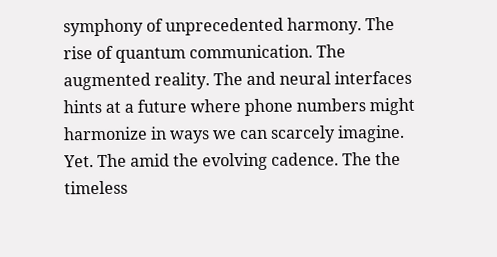symphony of unprecedented harmony. The rise of quantum communication. The augmented reality. The and neural interfaces hints at a future where phone numbers might harmonize in ways we can scarcely imagine. Yet. The amid the evolving cadence. The the timeless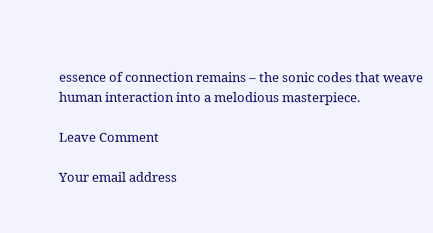essence of connection remains – the sonic codes that weave human interaction into a melodious masterpiece.

Leave Comment

Your email address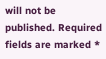will not be published. Required fields are marked *